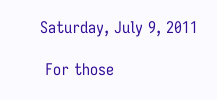Saturday, July 9, 2011

 For those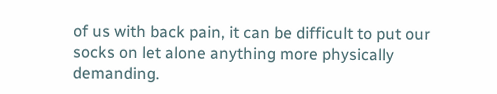of us with back pain, it can be difficult to put our socks on let alone anything more physically demanding.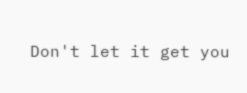Don't let it get you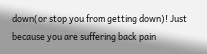down(or stop you from getting down)! Just because you are suffering back pain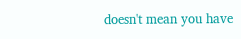doesn't mean you have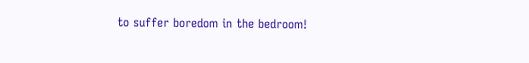to suffer boredom in the bedroom!